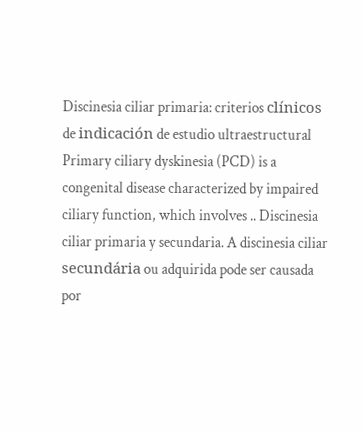Discinesia ciliar primaria: criterios clínicos de indicación de estudio ultraestructural Primary ciliary dyskinesia (PCD) is a congenital disease characterized by impaired ciliary function, which involves .. Discinesia ciliar primaria y secundaria. A discinesia ciliar secundária ou adquirida pode ser causada por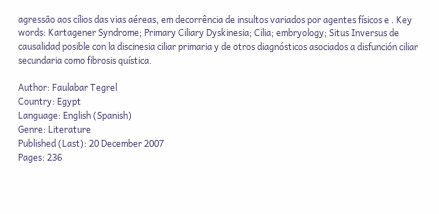agressão aos cílios das vias aéreas, em decorrência de insultos variados por agentes físicos e . Key words: Kartagener Syndrome; Primary Ciliary Dyskinesia; Cilia; embryology; Situs Inversus de causalidad posible con la discinesia ciliar primaria y de otros diagnósticos asociados a disfunción ciliar secundaria como fibrosis quística.

Author: Faulabar Tegrel
Country: Egypt
Language: English (Spanish)
Genre: Literature
Published (Last): 20 December 2007
Pages: 236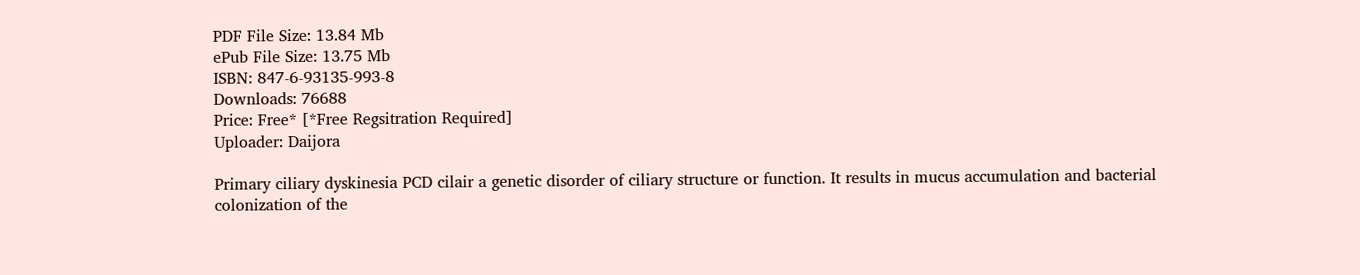PDF File Size: 13.84 Mb
ePub File Size: 13.75 Mb
ISBN: 847-6-93135-993-8
Downloads: 76688
Price: Free* [*Free Regsitration Required]
Uploader: Daijora

Primary ciliary dyskinesia PCD cilair a genetic disorder of ciliary structure or function. It results in mucus accumulation and bacterial colonization of the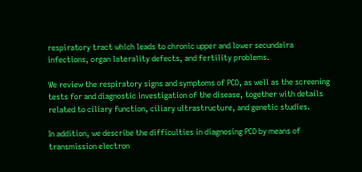respiratory tract which leads to chronic upper and lower secundaira infections, organ laterality defects, and fertility problems.

We review the respiratory signs and symptoms of PCD, as well as the screening tests for and diagnostic investigation of the disease, together with details related to ciliary function, ciliary ultrastructure, and genetic studies.

In addition, we describe the difficulties in diagnosing PCD by means of transmission electron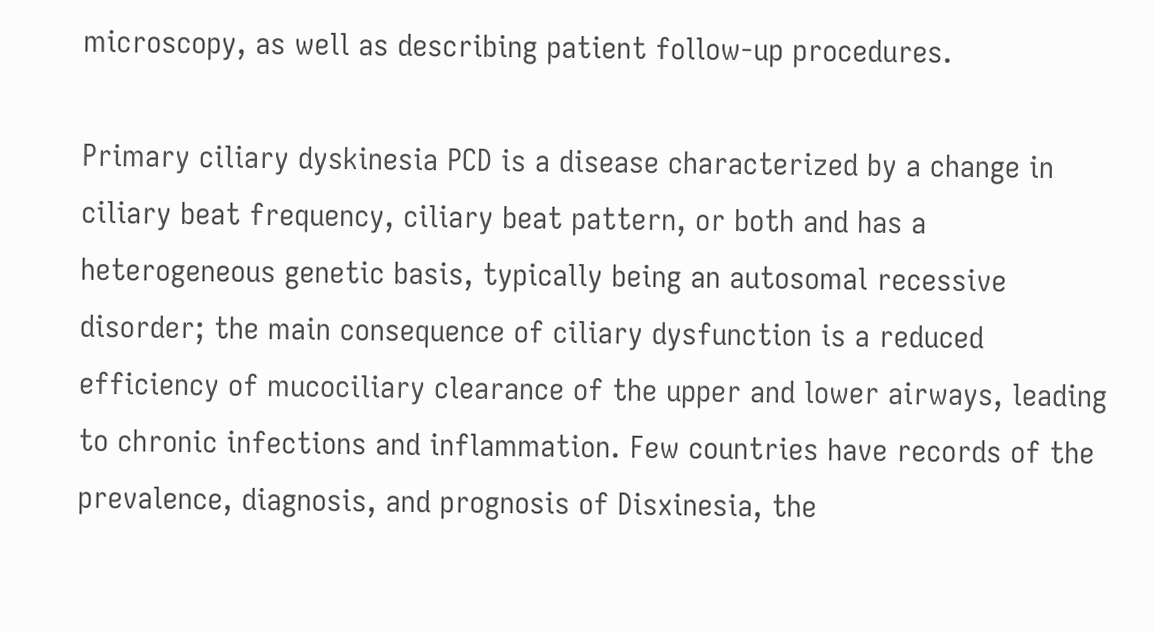microscopy, as well as describing patient follow-up procedures.

Primary ciliary dyskinesia PCD is a disease characterized by a change in ciliary beat frequency, ciliary beat pattern, or both and has a heterogeneous genetic basis, typically being an autosomal recessive disorder; the main consequence of ciliary dysfunction is a reduced efficiency of mucociliary clearance of the upper and lower airways, leading to chronic infections and inflammation. Few countries have records of the prevalence, diagnosis, and prognosis of Disxinesia, the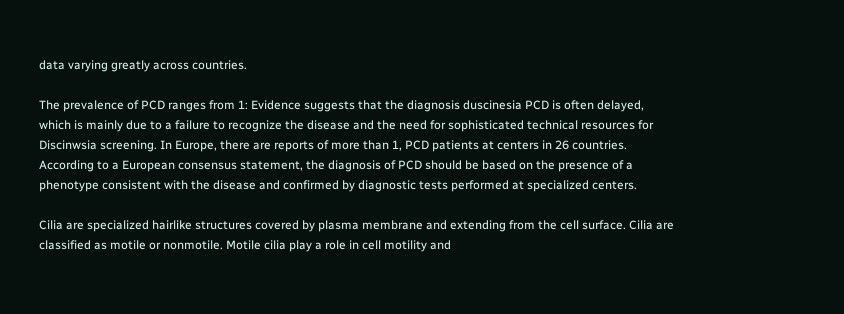data varying greatly across countries.

The prevalence of PCD ranges from 1: Evidence suggests that the diagnosis duscinesia PCD is often delayed, which is mainly due to a failure to recognize the disease and the need for sophisticated technical resources for Discinwsia screening. In Europe, there are reports of more than 1, PCD patients at centers in 26 countries. According to a European consensus statement, the diagnosis of PCD should be based on the presence of a phenotype consistent with the disease and confirmed by diagnostic tests performed at specialized centers.

Cilia are specialized hairlike structures covered by plasma membrane and extending from the cell surface. Cilia are classified as motile or nonmotile. Motile cilia play a role in cell motility and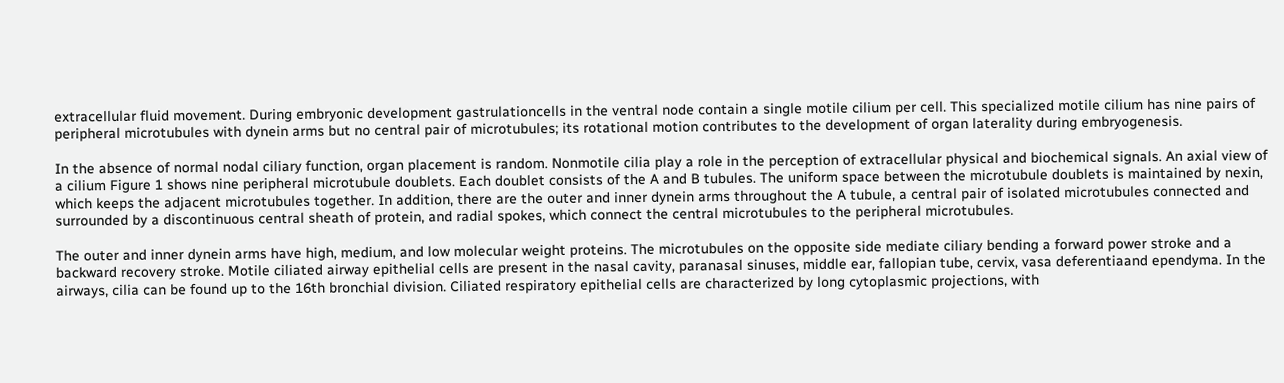extracellular fluid movement. During embryonic development gastrulationcells in the ventral node contain a single motile cilium per cell. This specialized motile cilium has nine pairs of peripheral microtubules with dynein arms but no central pair of microtubules; its rotational motion contributes to the development of organ laterality during embryogenesis.

In the absence of normal nodal ciliary function, organ placement is random. Nonmotile cilia play a role in the perception of extracellular physical and biochemical signals. An axial view of a cilium Figure 1 shows nine peripheral microtubule doublets. Each doublet consists of the A and B tubules. The uniform space between the microtubule doublets is maintained by nexin, which keeps the adjacent microtubules together. In addition, there are the outer and inner dynein arms throughout the A tubule, a central pair of isolated microtubules connected and surrounded by a discontinuous central sheath of protein, and radial spokes, which connect the central microtubules to the peripheral microtubules.

The outer and inner dynein arms have high, medium, and low molecular weight proteins. The microtubules on the opposite side mediate ciliary bending a forward power stroke and a backward recovery stroke. Motile ciliated airway epithelial cells are present in the nasal cavity, paranasal sinuses, middle ear, fallopian tube, cervix, vasa deferentiaand ependyma. In the airways, cilia can be found up to the 16th bronchial division. Ciliated respiratory epithelial cells are characterized by long cytoplasmic projections, with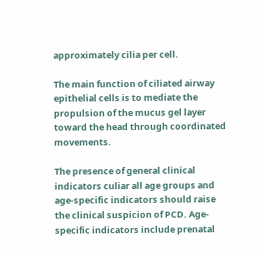approximately cilia per cell.

The main function of ciliated airway epithelial cells is to mediate the propulsion of the mucus gel layer toward the head through coordinated movements.

The presence of general clinical indicators culiar all age groups and age-specific indicators should raise the clinical suspicion of PCD. Age-specific indicators include prenatal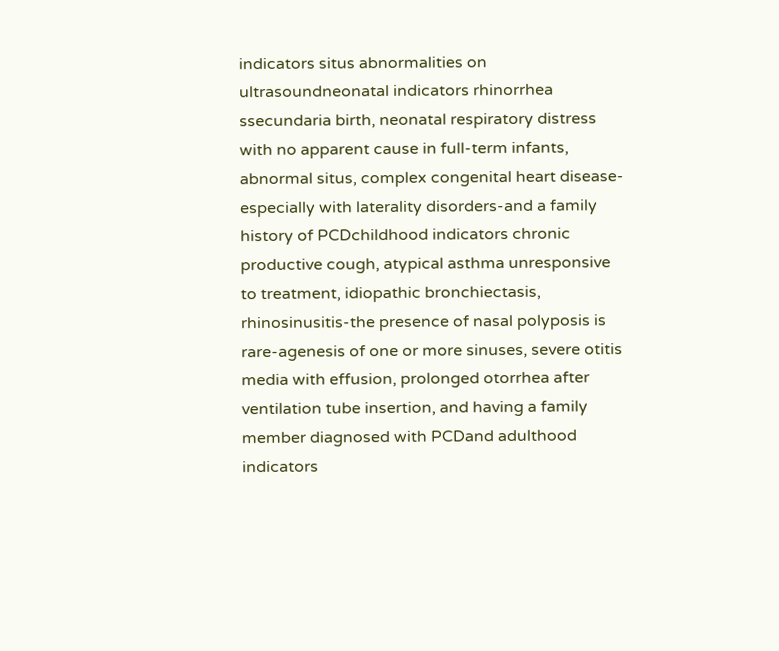indicators situs abnormalities on ultrasoundneonatal indicators rhinorrhea ssecundaria birth, neonatal respiratory distress with no apparent cause in full-term infants, abnormal situs, complex congenital heart disease-especially with laterality disorders-and a family history of PCDchildhood indicators chronic productive cough, atypical asthma unresponsive to treatment, idiopathic bronchiectasis, rhinosinusitis-the presence of nasal polyposis is rare-agenesis of one or more sinuses, severe otitis media with effusion, prolonged otorrhea after ventilation tube insertion, and having a family member diagnosed with PCDand adulthood indicators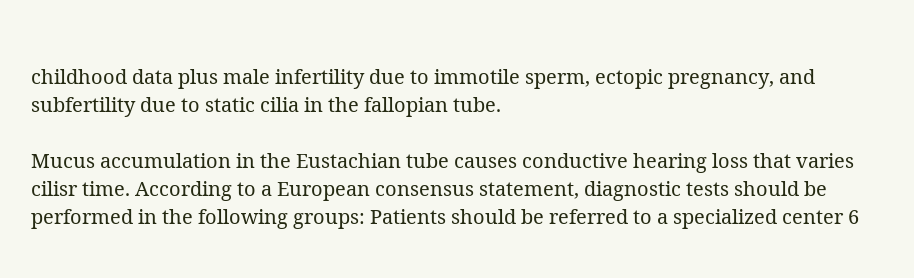childhood data plus male infertility due to immotile sperm, ectopic pregnancy, and subfertility due to static cilia in the fallopian tube.

Mucus accumulation in the Eustachian tube causes conductive hearing loss that varies cilisr time. According to a European consensus statement, diagnostic tests should be performed in the following groups: Patients should be referred to a specialized center 6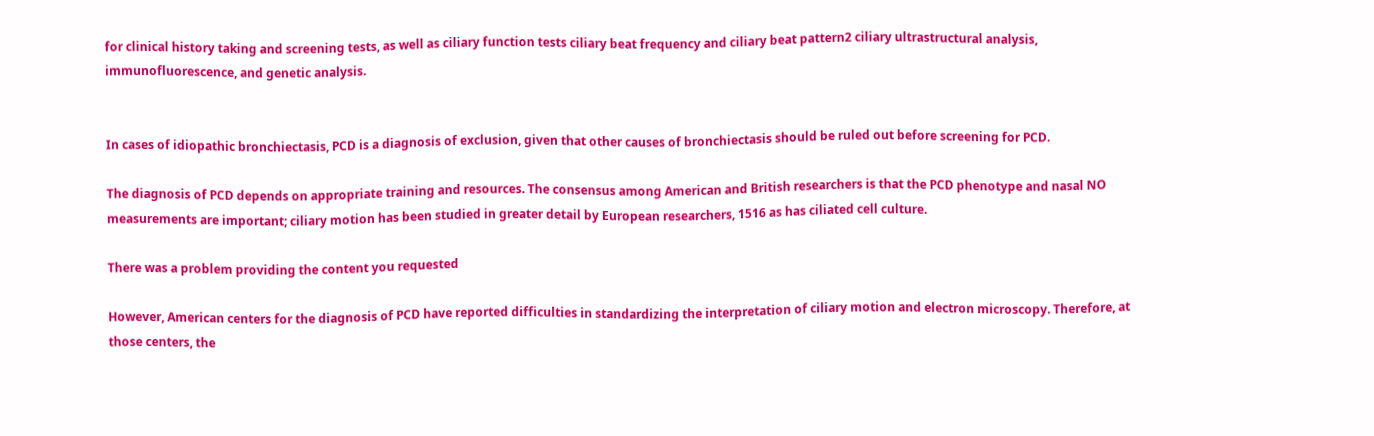for clinical history taking and screening tests, as well as ciliary function tests ciliary beat frequency and ciliary beat pattern2 ciliary ultrastructural analysis, immunofluorescence, and genetic analysis.


In cases of idiopathic bronchiectasis, PCD is a diagnosis of exclusion, given that other causes of bronchiectasis should be ruled out before screening for PCD.

The diagnosis of PCD depends on appropriate training and resources. The consensus among American and British researchers is that the PCD phenotype and nasal NO measurements are important; ciliary motion has been studied in greater detail by European researchers, 1516 as has ciliated cell culture.

There was a problem providing the content you requested

However, American centers for the diagnosis of PCD have reported difficulties in standardizing the interpretation of ciliary motion and electron microscopy. Therefore, at those centers, the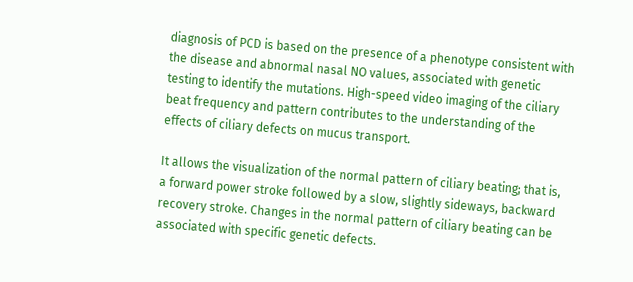diagnosis of PCD is based on the presence of a phenotype consistent with the disease and abnormal nasal NO values, associated with genetic testing to identify the mutations. High-speed video imaging of the ciliary beat frequency and pattern contributes to the understanding of the effects of ciliary defects on mucus transport.

It allows the visualization of the normal pattern of ciliary beating; that is, a forward power stroke followed by a slow, slightly sideways, backward recovery stroke. Changes in the normal pattern of ciliary beating can be associated with specific genetic defects.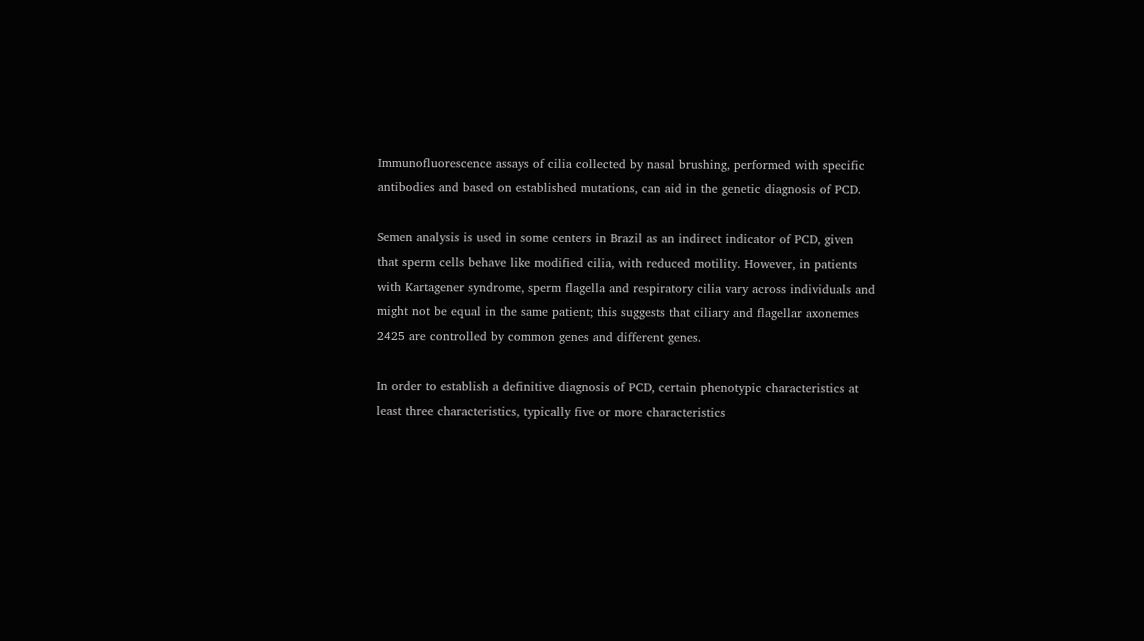Immunofluorescence assays of cilia collected by nasal brushing, performed with specific antibodies and based on established mutations, can aid in the genetic diagnosis of PCD.

Semen analysis is used in some centers in Brazil as an indirect indicator of PCD, given that sperm cells behave like modified cilia, with reduced motility. However, in patients with Kartagener syndrome, sperm flagella and respiratory cilia vary across individuals and might not be equal in the same patient; this suggests that ciliary and flagellar axonemes 2425 are controlled by common genes and different genes.

In order to establish a definitive diagnosis of PCD, certain phenotypic characteristics at least three characteristics, typically five or more characteristics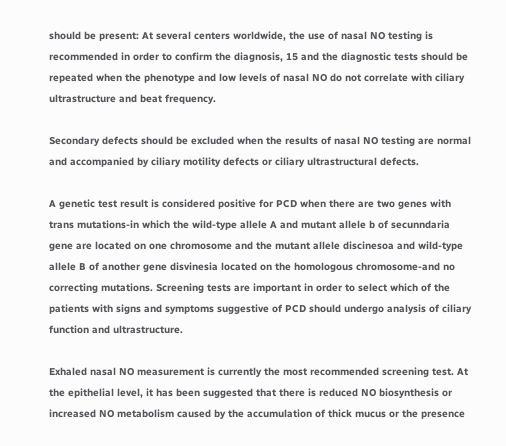should be present: At several centers worldwide, the use of nasal NO testing is recommended in order to confirm the diagnosis, 15 and the diagnostic tests should be repeated when the phenotype and low levels of nasal NO do not correlate with ciliary ultrastructure and beat frequency.

Secondary defects should be excluded when the results of nasal NO testing are normal and accompanied by ciliary motility defects or ciliary ultrastructural defects.

A genetic test result is considered positive for PCD when there are two genes with trans mutations-in which the wild-type allele A and mutant allele b of secunndaria gene are located on one chromosome and the mutant allele discinesoa and wild-type allele B of another gene disvinesia located on the homologous chromosome-and no correcting mutations. Screening tests are important in order to select which of the patients with signs and symptoms suggestive of PCD should undergo analysis of ciliary function and ultrastructure.

Exhaled nasal NO measurement is currently the most recommended screening test. At the epithelial level, it has been suggested that there is reduced NO biosynthesis or increased NO metabolism caused by the accumulation of thick mucus or the presence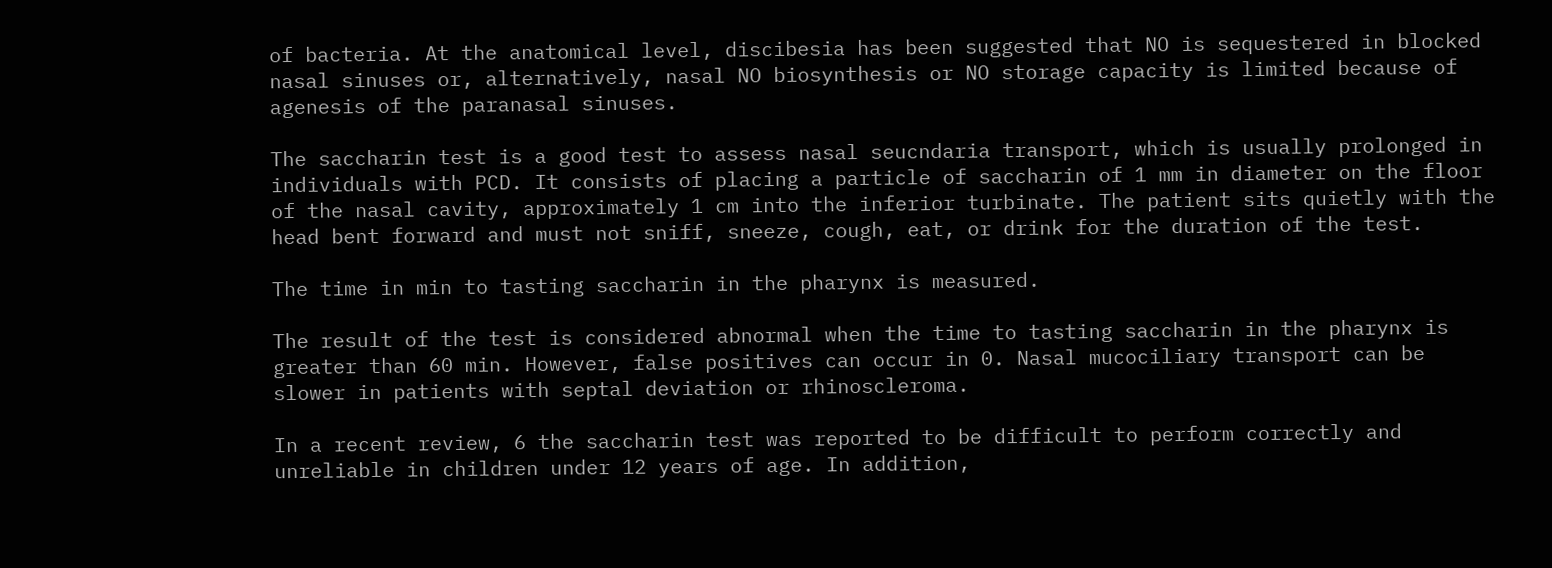of bacteria. At the anatomical level, discibesia has been suggested that NO is sequestered in blocked nasal sinuses or, alternatively, nasal NO biosynthesis or NO storage capacity is limited because of agenesis of the paranasal sinuses.

The saccharin test is a good test to assess nasal seucndaria transport, which is usually prolonged in individuals with PCD. It consists of placing a particle of saccharin of 1 mm in diameter on the floor of the nasal cavity, approximately 1 cm into the inferior turbinate. The patient sits quietly with the head bent forward and must not sniff, sneeze, cough, eat, or drink for the duration of the test.

The time in min to tasting saccharin in the pharynx is measured.

The result of the test is considered abnormal when the time to tasting saccharin in the pharynx is greater than 60 min. However, false positives can occur in 0. Nasal mucociliary transport can be slower in patients with septal deviation or rhinoscleroma.

In a recent review, 6 the saccharin test was reported to be difficult to perform correctly and unreliable in children under 12 years of age. In addition,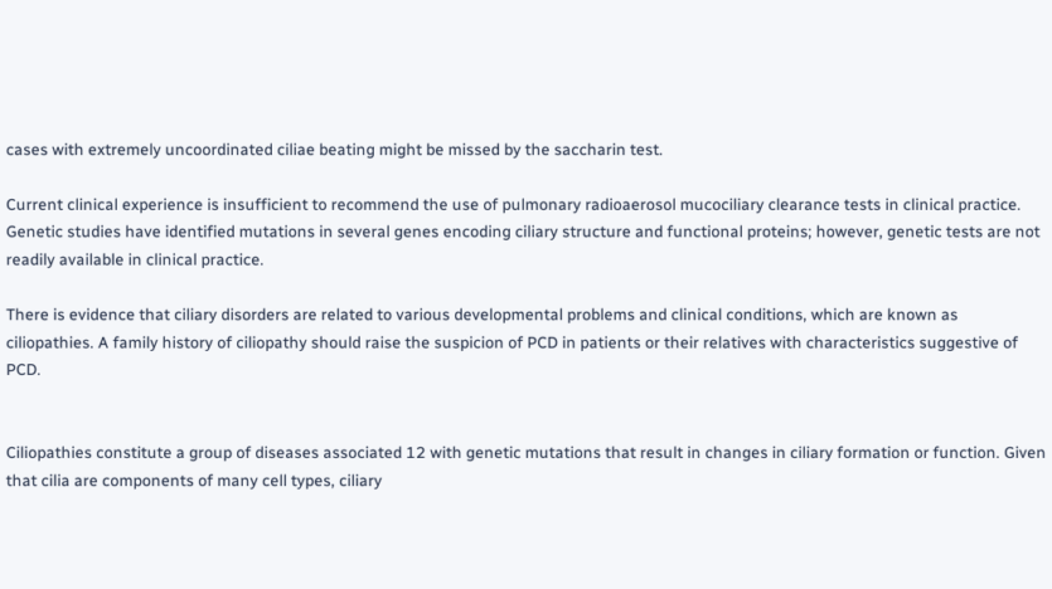cases with extremely uncoordinated ciliae beating might be missed by the saccharin test.

Current clinical experience is insufficient to recommend the use of pulmonary radioaerosol mucociliary clearance tests in clinical practice. Genetic studies have identified mutations in several genes encoding ciliary structure and functional proteins; however, genetic tests are not readily available in clinical practice.

There is evidence that ciliary disorders are related to various developmental problems and clinical conditions, which are known as ciliopathies. A family history of ciliopathy should raise the suspicion of PCD in patients or their relatives with characteristics suggestive of PCD.


Ciliopathies constitute a group of diseases associated 12 with genetic mutations that result in changes in ciliary formation or function. Given that cilia are components of many cell types, ciliary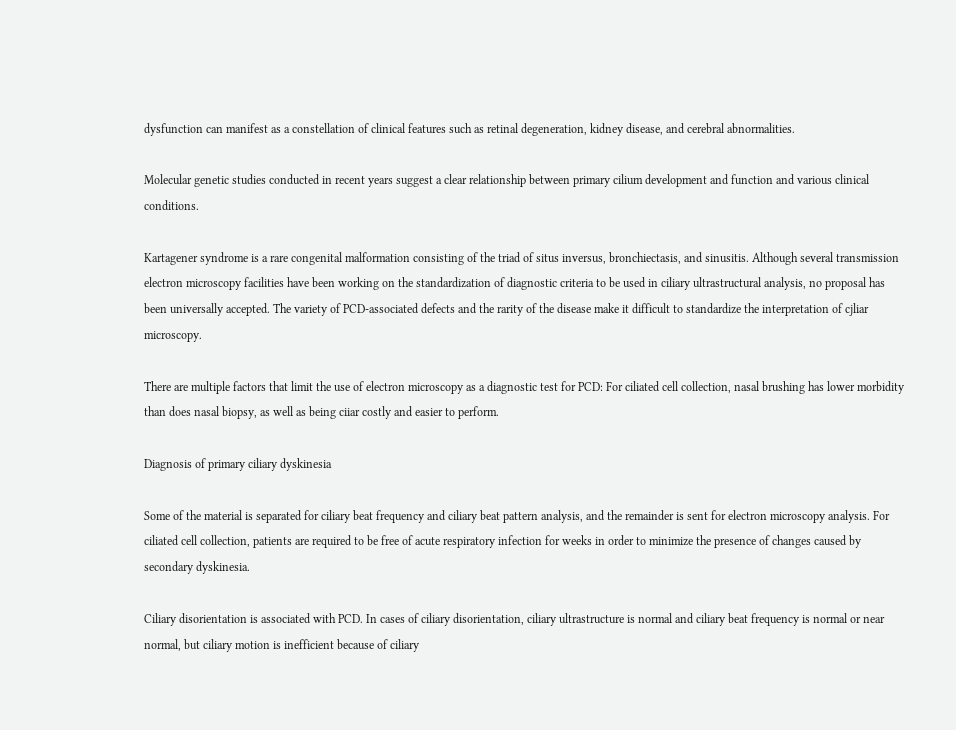dysfunction can manifest as a constellation of clinical features such as retinal degeneration, kidney disease, and cerebral abnormalities.

Molecular genetic studies conducted in recent years suggest a clear relationship between primary cilium development and function and various clinical conditions.

Kartagener syndrome is a rare congenital malformation consisting of the triad of situs inversus, bronchiectasis, and sinusitis. Although several transmission electron microscopy facilities have been working on the standardization of diagnostic criteria to be used in ciliary ultrastructural analysis, no proposal has been universally accepted. The variety of PCD-associated defects and the rarity of the disease make it difficult to standardize the interpretation of cjliar microscopy.

There are multiple factors that limit the use of electron microscopy as a diagnostic test for PCD: For ciliated cell collection, nasal brushing has lower morbidity than does nasal biopsy, as well as being ciiar costly and easier to perform.

Diagnosis of primary ciliary dyskinesia

Some of the material is separated for ciliary beat frequency and ciliary beat pattern analysis, and the remainder is sent for electron microscopy analysis. For ciliated cell collection, patients are required to be free of acute respiratory infection for weeks in order to minimize the presence of changes caused by secondary dyskinesia.

Ciliary disorientation is associated with PCD. In cases of ciliary disorientation, ciliary ultrastructure is normal and ciliary beat frequency is normal or near normal, but ciliary motion is inefficient because of ciliary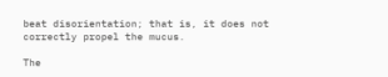beat disorientation; that is, it does not correctly propel the mucus.

The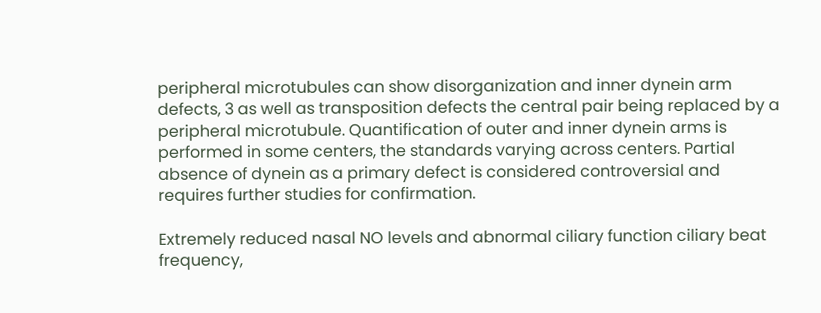peripheral microtubules can show disorganization and inner dynein arm defects, 3 as well as transposition defects the central pair being replaced by a peripheral microtubule. Quantification of outer and inner dynein arms is performed in some centers, the standards varying across centers. Partial absence of dynein as a primary defect is considered controversial and requires further studies for confirmation.

Extremely reduced nasal NO levels and abnormal ciliary function ciliary beat frequency,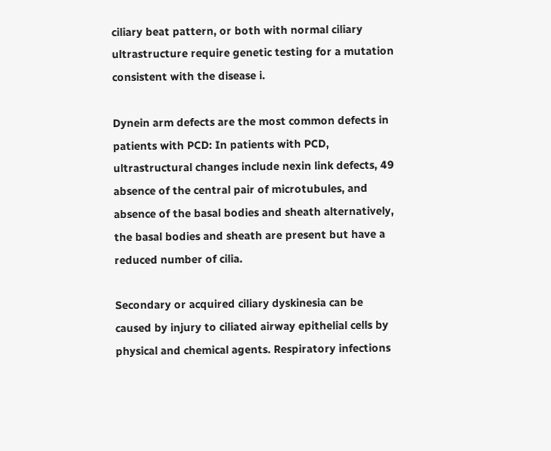ciliary beat pattern, or both with normal ciliary ultrastructure require genetic testing for a mutation consistent with the disease i.

Dynein arm defects are the most common defects in patients with PCD: In patients with PCD, ultrastructural changes include nexin link defects, 49 absence of the central pair of microtubules, and absence of the basal bodies and sheath alternatively, the basal bodies and sheath are present but have a reduced number of cilia.

Secondary or acquired ciliary dyskinesia can be caused by injury to ciliated airway epithelial cells by physical and chemical agents. Respiratory infections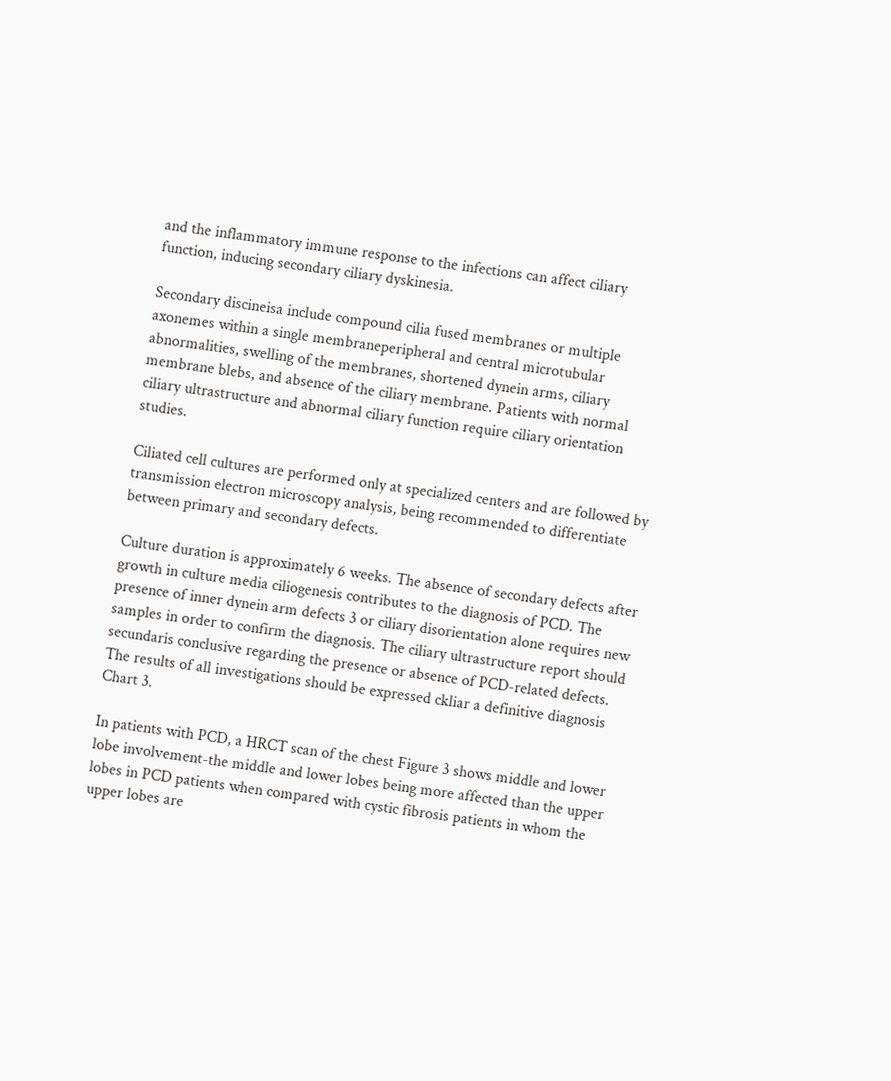and the inflammatory immune response to the infections can affect ciliary function, inducing secondary ciliary dyskinesia.

Secondary discineisa include compound cilia fused membranes or multiple axonemes within a single membraneperipheral and central microtubular abnormalities, swelling of the membranes, shortened dynein arms, ciliary membrane blebs, and absence of the ciliary membrane. Patients with normal ciliary ultrastructure and abnormal ciliary function require ciliary orientation studies.

Ciliated cell cultures are performed only at specialized centers and are followed by transmission electron microscopy analysis, being recommended to differentiate between primary and secondary defects.

Culture duration is approximately 6 weeks. The absence of secondary defects after growth in culture media ciliogenesis contributes to the diagnosis of PCD. The presence of inner dynein arm defects 3 or ciliary disorientation alone requires new samples in order to confirm the diagnosis. The ciliary ultrastructure report should secundaris conclusive regarding the presence or absence of PCD-related defects. The results of all investigations should be expressed ckliar a definitive diagnosis Chart 3.

In patients with PCD, a HRCT scan of the chest Figure 3 shows middle and lower lobe involvement-the middle and lower lobes being more affected than the upper lobes in PCD patients when compared with cystic fibrosis patients in whom the upper lobes are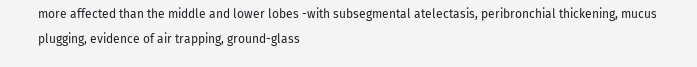more affected than the middle and lower lobes -with subsegmental atelectasis, peribronchial thickening, mucus plugging, evidence of air trapping, ground-glass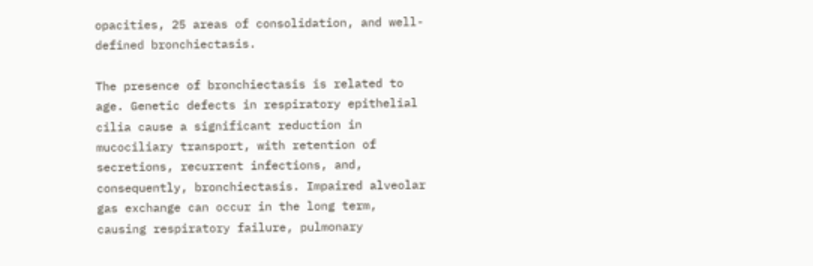opacities, 25 areas of consolidation, and well-defined bronchiectasis.

The presence of bronchiectasis is related to age. Genetic defects in respiratory epithelial cilia cause a significant reduction in mucociliary transport, with retention of secretions, recurrent infections, and, consequently, bronchiectasis. Impaired alveolar gas exchange can occur in the long term, causing respiratory failure, pulmonary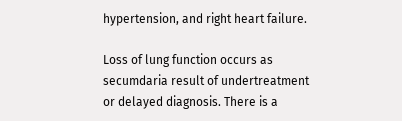hypertension, and right heart failure.

Loss of lung function occurs as secumdaria result of undertreatment or delayed diagnosis. There is a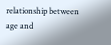relationship between age and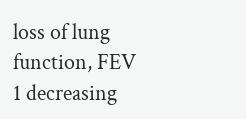loss of lung function, FEV 1 decreasing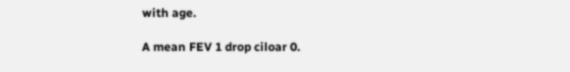with age.

A mean FEV 1 drop ciloar 0.